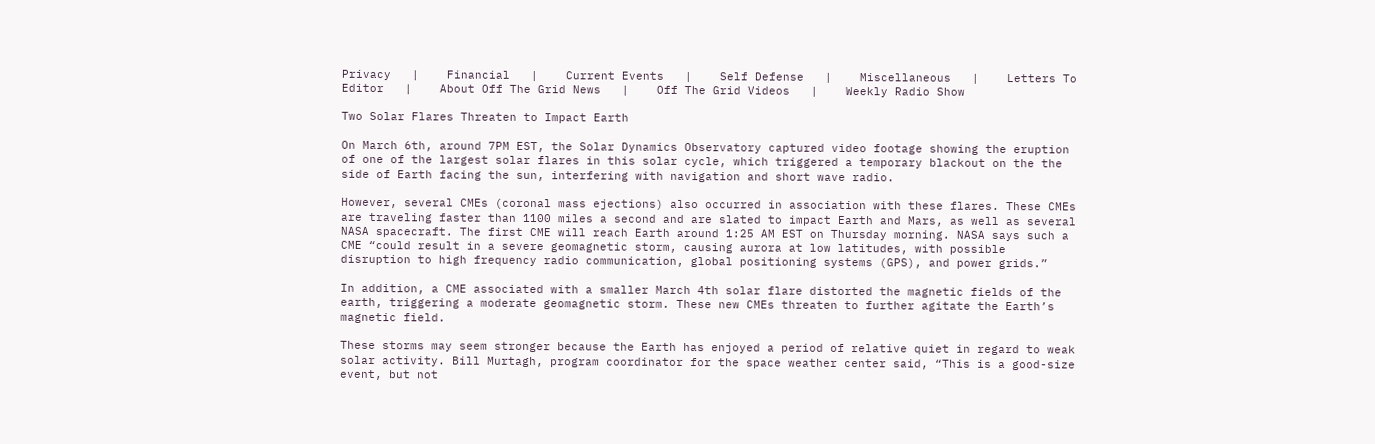Privacy   |    Financial   |    Current Events   |    Self Defense   |    Miscellaneous   |    Letters To Editor   |    About Off The Grid News   |    Off The Grid Videos   |    Weekly Radio Show

Two Solar Flares Threaten to Impact Earth

On March 6th, around 7PM EST, the Solar Dynamics Observatory captured video footage showing the eruption of one of the largest solar flares in this solar cycle, which triggered a temporary blackout on the the side of Earth facing the sun, interfering with navigation and short wave radio.

However, several CMEs (coronal mass ejections) also occurred in association with these flares. These CMEs are traveling faster than 1100 miles a second and are slated to impact Earth and Mars, as well as several NASA spacecraft. The first CME will reach Earth around 1:25 AM EST on Thursday morning. NASA says such a CME “could result in a severe geomagnetic storm, causing aurora at low latitudes, with possible disruption to high frequency radio communication, global positioning systems (GPS), and power grids.”

In addition, a CME associated with a smaller March 4th solar flare distorted the magnetic fields of the earth, triggering a moderate geomagnetic storm. These new CMEs threaten to further agitate the Earth’s magnetic field.

These storms may seem stronger because the Earth has enjoyed a period of relative quiet in regard to weak solar activity. Bill Murtagh, program coordinator for the space weather center said, “This is a good-size event, but not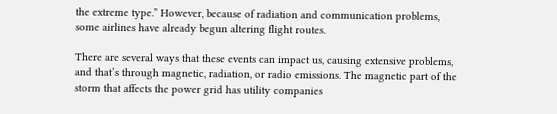the extreme type.” However, because of radiation and communication problems, some airlines have already begun altering flight routes.

There are several ways that these events can impact us, causing extensive problems, and that’s through magnetic, radiation, or radio emissions. The magnetic part of the storm that affects the power grid has utility companies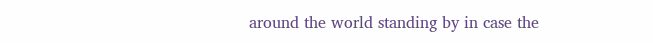around the world standing by in case the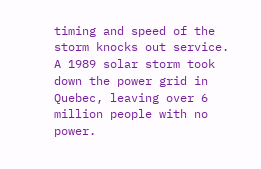timing and speed of the storm knocks out service. A 1989 solar storm took down the power grid in Quebec, leaving over 6 million people with no power.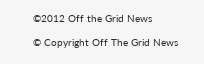©2012 Off the Grid News

© Copyright Off The Grid News